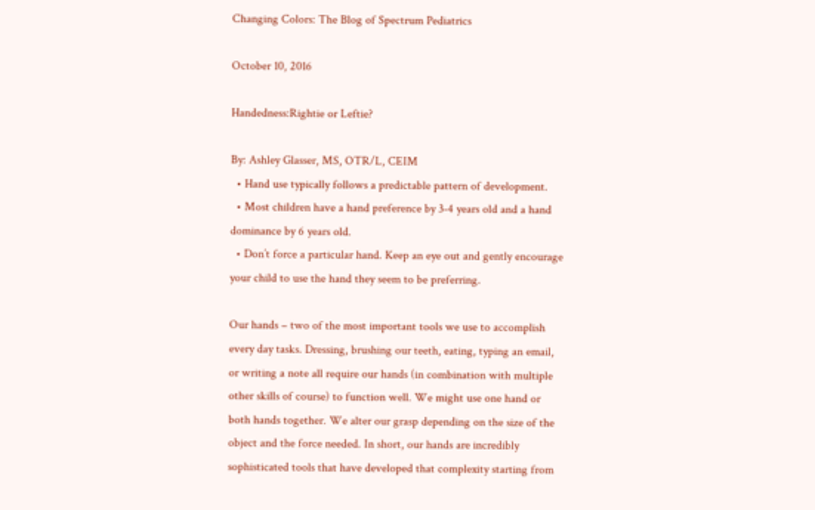Changing Colors: The Blog of Spectrum Pediatrics

October 10, 2016

Handedness:Rightie or Leftie?

By: Ashley Glasser, MS, OTR/L, CEIM
  • Hand use typically follows a predictable pattern of development.
  • Most children have a hand preference by 3-4 years old and a hand dominance by 6 years old.
  • Don’t force a particular hand. Keep an eye out and gently encourage your child to use the hand they seem to be preferring.

Our hands – two of the most important tools we use to accomplish every day tasks. Dressing, brushing our teeth, eating, typing an email, or writing a note all require our hands (in combination with multiple other skills of course) to function well. We might use one hand or both hands together. We alter our grasp depending on the size of the object and the force needed. In short, our hands are incredibly sophisticated tools that have developed that complexity starting from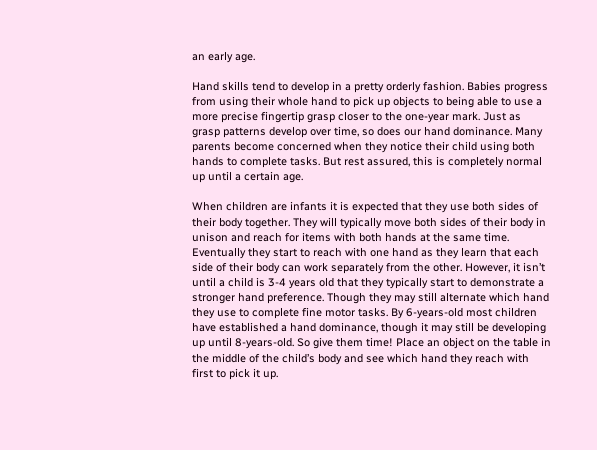an early age.

Hand skills tend to develop in a pretty orderly fashion. Babies progress from using their whole hand to pick up objects to being able to use a more precise fingertip grasp closer to the one-year mark. Just as grasp patterns develop over time, so does our hand dominance. Many parents become concerned when they notice their child using both hands to complete tasks. But rest assured, this is completely normal up until a certain age.

When children are infants it is expected that they use both sides of their body together. They will typically move both sides of their body in unison and reach for items with both hands at the same time. Eventually they start to reach with one hand as they learn that each side of their body can work separately from the other. However, it isn’t until a child is 3-4 years old that they typically start to demonstrate a stronger hand preference. Though they may still alternate which hand they use to complete fine motor tasks. By 6-years-old most children have established a hand dominance, though it may still be developing up until 8-years-old. So give them time! Place an object on the table in the middle of the child’s body and see which hand they reach with first to pick it up.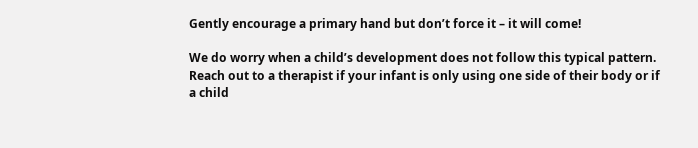Gently encourage a primary hand but don’t force it – it will come!

We do worry when a child’s development does not follow this typical pattern. Reach out to a therapist if your infant is only using one side of their body or if a child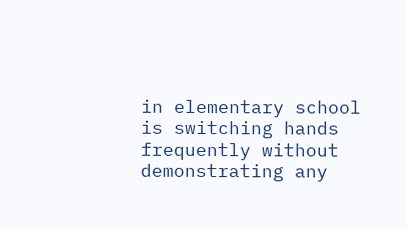in elementary school is switching hands frequently without demonstrating any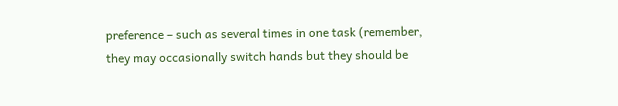preference – such as several times in one task (remember, they may occasionally switch hands but they should be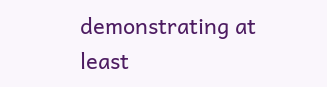demonstrating at least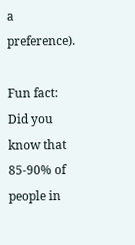a preference).

Fun fact: Did you know that 85-90% of people in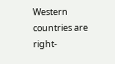Western countries are right-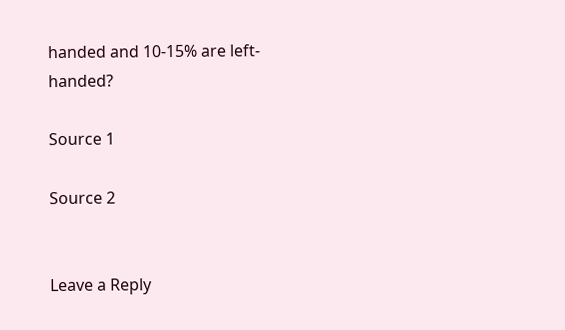handed and 10-15% are left-handed?

Source 1

Source 2


Leave a Reply